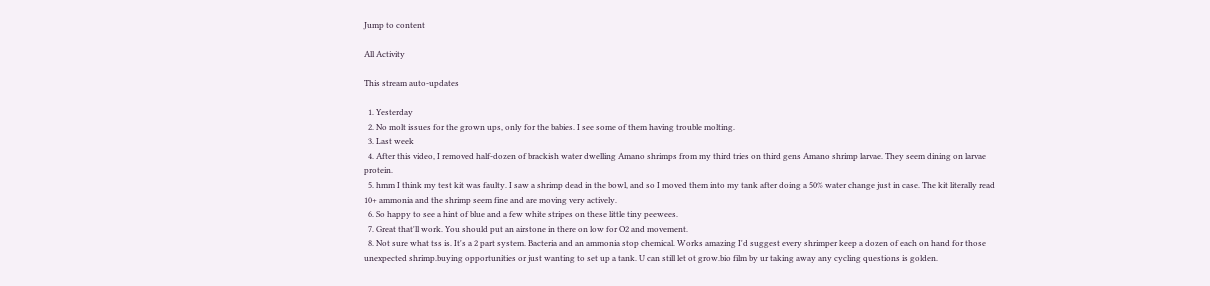Jump to content

All Activity

This stream auto-updates

  1. Yesterday
  2. No molt issues for the grown ups, only for the babies. I see some of them having trouble molting.
  3. Last week
  4. After this video, I removed half-dozen of brackish water dwelling Amano shrimps from my third tries on third gens Amano shrimp larvae. They seem dining on larvae protein.
  5. hmm I think my test kit was faulty. I saw a shrimp dead in the bowl, and so I moved them into my tank after doing a 50% water change just in case. The kit literally read 10+ ammonia and the shrimp seem fine and are moving very actively.
  6. So happy to see a hint of blue and a few white stripes on these little tiny peewees.
  7. Great that'll work. You should put an airstone in there on low for O2 and movement.
  8. Not sure what tss is. It's a 2 part system. Bacteria and an ammonia stop chemical. Works amazing I'd suggest every shrimper keep a dozen of each on hand for those unexpected shrimp.buying opportunities or just wanting to set up a tank. U can still let ot grow.bio film by ur taking away any cycling questions is golden.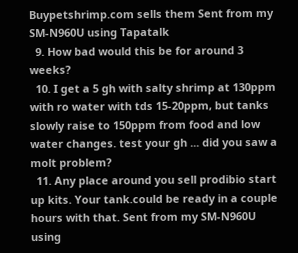Buypetshrimp.com sells them Sent from my SM-N960U using Tapatalk
  9. How bad would this be for around 3 weeks?
  10. I get a 5 gh with salty shrimp at 130ppm with ro water with tds 15-20ppm, but tanks slowly raise to 150ppm from food and low water changes. test your gh ... did you saw a molt problem?
  11. Any place around you sell prodibio start up kits. Your tank.could be ready in a couple hours with that. Sent from my SM-N960U using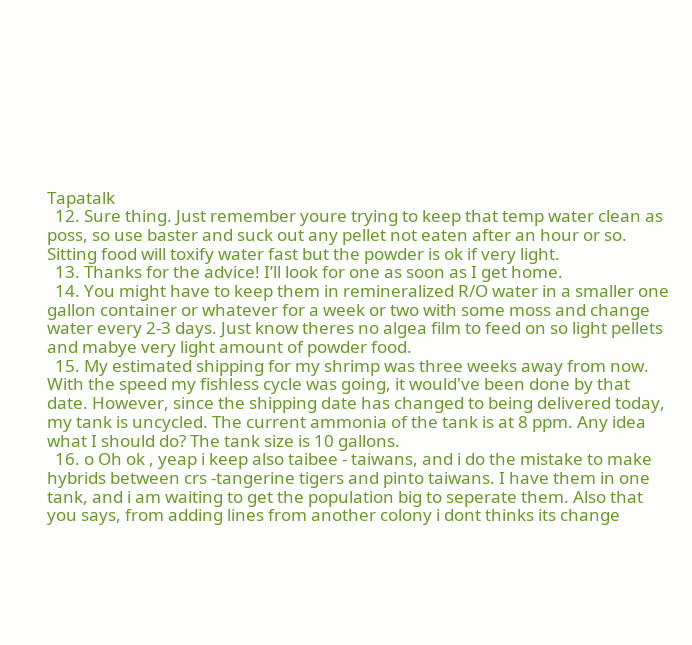Tapatalk
  12. Sure thing. Just remember youre trying to keep that temp water clean as poss, so use baster and suck out any pellet not eaten after an hour or so. Sitting food will toxify water fast but the powder is ok if very light.
  13. Thanks for the advice! I’ll look for one as soon as I get home.
  14. You might have to keep them in remineralized R/O water in a smaller one gallon container or whatever for a week or two with some moss and change water every 2-3 days. Just know theres no algea film to feed on so light pellets and mabye very light amount of powder food.
  15. My estimated shipping for my shrimp was three weeks away from now. With the speed my fishless cycle was going, it would've been done by that date. However, since the shipping date has changed to being delivered today, my tank is uncycled. The current ammonia of the tank is at 8 ppm. Any idea what I should do? The tank size is 10 gallons.
  16. o Oh ok , yeap i keep also taibee - taiwans, and i do the mistake to make hybrids between crs -tangerine tigers and pinto taiwans. I have them in one tank, and i am waiting to get the population big to seperate them. Also that you says, from adding lines from another colony i dont thinks its change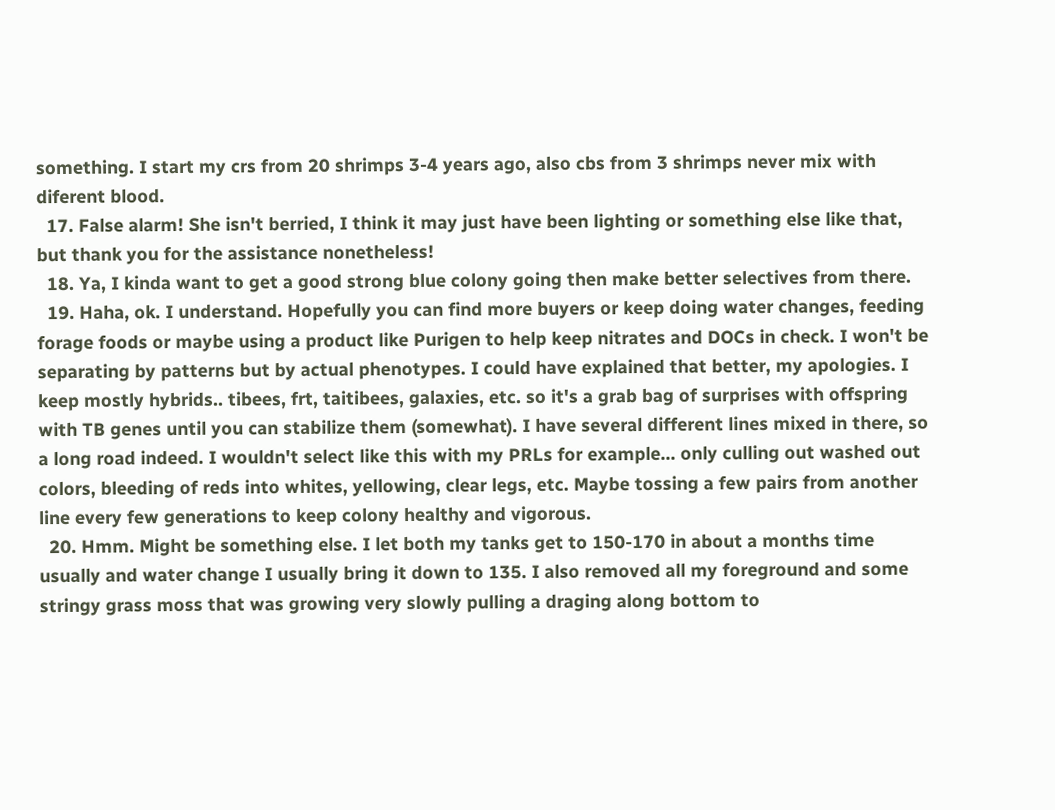something. I start my crs from 20 shrimps 3-4 years ago, also cbs from 3 shrimps never mix with diferent blood.
  17. False alarm! She isn't berried, I think it may just have been lighting or something else like that, but thank you for the assistance nonetheless!
  18. Ya, I kinda want to get a good strong blue colony going then make better selectives from there.
  19. Haha, ok. I understand. Hopefully you can find more buyers or keep doing water changes, feeding forage foods or maybe using a product like Purigen to help keep nitrates and DOCs in check. I won't be separating by patterns but by actual phenotypes. I could have explained that better, my apologies. I keep mostly hybrids.. tibees, frt, taitibees, galaxies, etc. so it's a grab bag of surprises with offspring with TB genes until you can stabilize them (somewhat). I have several different lines mixed in there, so a long road indeed. I wouldn't select like this with my PRLs for example... only culling out washed out colors, bleeding of reds into whites, yellowing, clear legs, etc. Maybe tossing a few pairs from another line every few generations to keep colony healthy and vigorous.
  20. Hmm. Might be something else. I let both my tanks get to 150-170 in about a months time usually and water change I usually bring it down to 135. I also removed all my foreground and some stringy grass moss that was growing very slowly pulling a draging along bottom to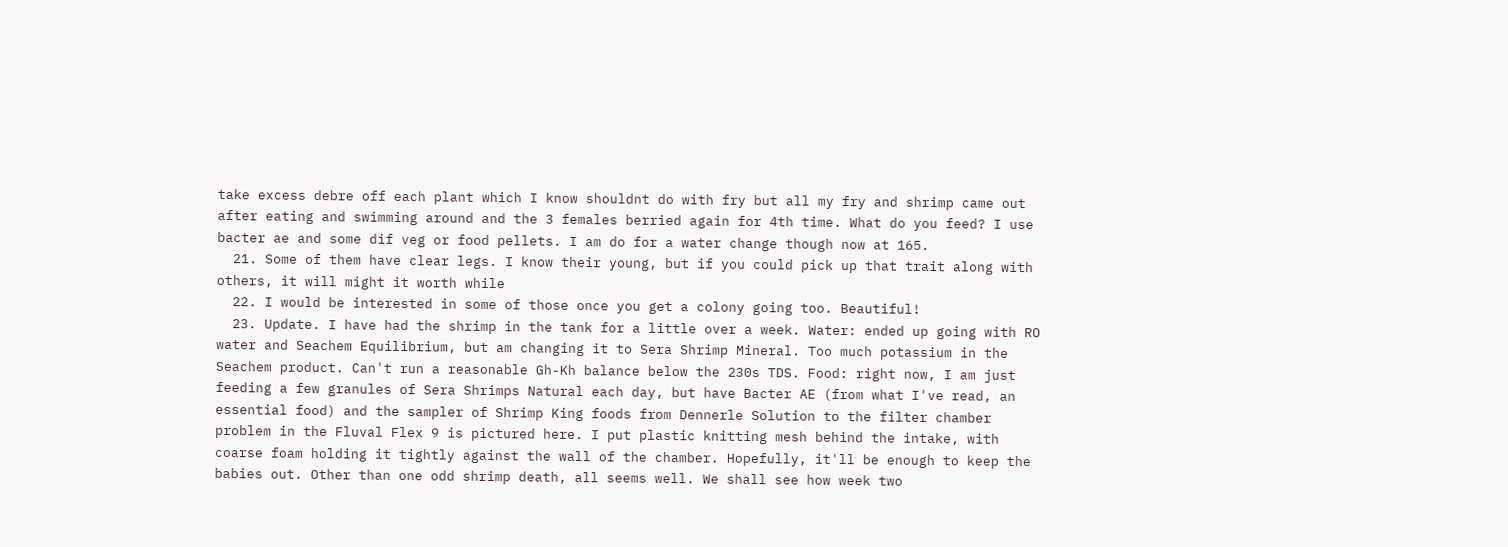take excess debre off each plant which I know shouldnt do with fry but all my fry and shrimp came out after eating and swimming around and the 3 females berried again for 4th time. What do you feed? I use bacter ae and some dif veg or food pellets. I am do for a water change though now at 165.
  21. Some of them have clear legs. I know their young, but if you could pick up that trait along with others, it will might it worth while
  22. I would be interested in some of those once you get a colony going too. Beautiful!
  23. Update. I have had the shrimp in the tank for a little over a week. Water: ended up going with RO water and Seachem Equilibrium, but am changing it to Sera Shrimp Mineral. Too much potassium in the Seachem product. Can't run a reasonable Gh-Kh balance below the 230s TDS. Food: right now, I am just feeding a few granules of Sera Shrimps Natural each day, but have Bacter AE (from what I've read, an essential food) and the sampler of Shrimp King foods from Dennerle Solution to the filter chamber problem in the Fluval Flex 9 is pictured here. I put plastic knitting mesh behind the intake, with coarse foam holding it tightly against the wall of the chamber. Hopefully, it'll be enough to keep the babies out. Other than one odd shrimp death, all seems well. We shall see how week two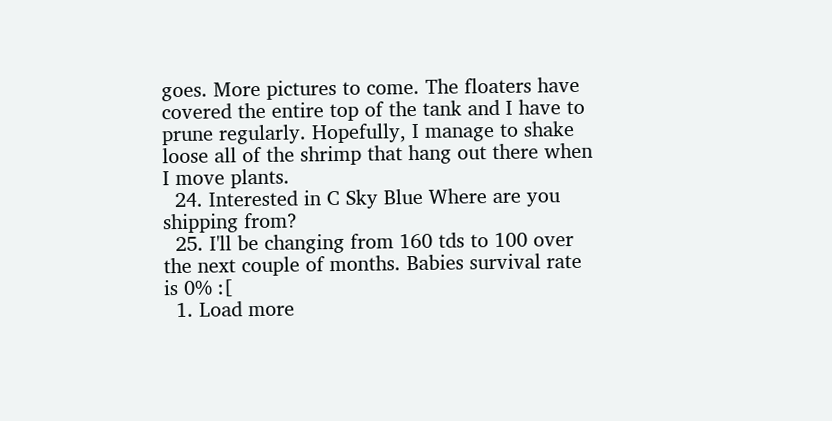goes. More pictures to come. The floaters have covered the entire top of the tank and I have to prune regularly. Hopefully, I manage to shake loose all of the shrimp that hang out there when I move plants.
  24. Interested in C Sky Blue Where are you shipping from?
  25. I'll be changing from 160 tds to 100 over the next couple of months. Babies survival rate is 0% :[
  1. Load more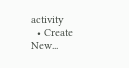activity
  • Create New...